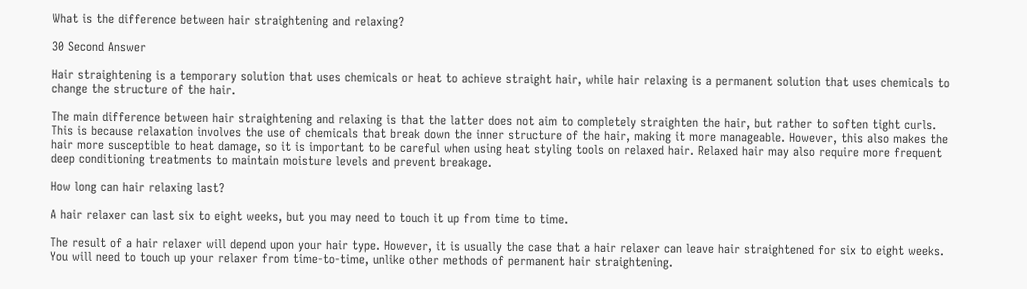What is the difference between hair straightening and relaxing?

30 Second Answer

Hair straightening is a temporary solution that uses chemicals or heat to achieve straight hair, while hair relaxing is a permanent solution that uses chemicals to change the structure of the hair.

The main difference between hair straightening and relaxing is that the latter does not aim to completely straighten the hair, but rather to soften tight curls. This is because relaxation involves the use of chemicals that break down the inner structure of the hair, making it more manageable. However, this also makes the hair more susceptible to heat damage, so it is important to be careful when using heat styling tools on relaxed hair. Relaxed hair may also require more frequent deep conditioning treatments to maintain moisture levels and prevent breakage.

How long can hair relaxing last?

A hair relaxer can last six to eight weeks, but you may need to touch it up from time to time.

The result of a hair relaxer will depend upon your hair type. However, it is usually the case that a hair relaxer can leave hair straightened for six to eight weeks. You will need to touch up your relaxer from time-to-time, unlike other methods of permanent hair straightening.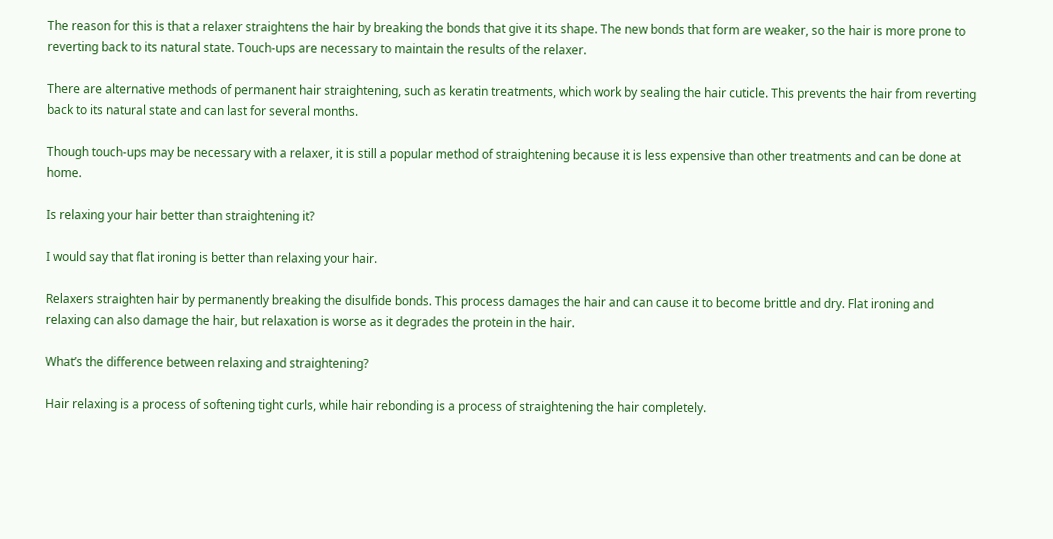The reason for this is that a relaxer straightens the hair by breaking the bonds that give it its shape. The new bonds that form are weaker, so the hair is more prone to reverting back to its natural state. Touch-ups are necessary to maintain the results of the relaxer.

There are alternative methods of permanent hair straightening, such as keratin treatments, which work by sealing the hair cuticle. This prevents the hair from reverting back to its natural state and can last for several months.

Though touch-ups may be necessary with a relaxer, it is still a popular method of straightening because it is less expensive than other treatments and can be done at home.

Is relaxing your hair better than straightening it?

I would say that flat ironing is better than relaxing your hair.

Relaxers straighten hair by permanently breaking the disulfide bonds. This process damages the hair and can cause it to become brittle and dry. Flat ironing and relaxing can also damage the hair, but relaxation is worse as it degrades the protein in the hair.

What’s the difference between relaxing and straightening?

Hair relaxing is a process of softening tight curls, while hair rebonding is a process of straightening the hair completely.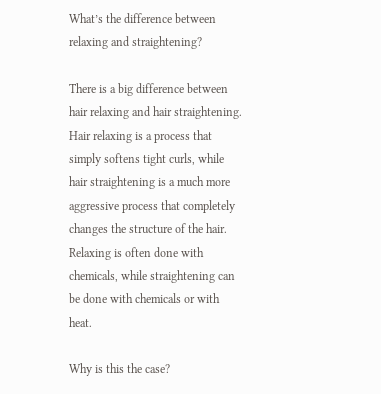What’s the difference between relaxing and straightening?

There is a big difference between hair relaxing and hair straightening. Hair relaxing is a process that simply softens tight curls, while hair straightening is a much more aggressive process that completely changes the structure of the hair. Relaxing is often done with chemicals, while straightening can be done with chemicals or with heat.

Why is this the case?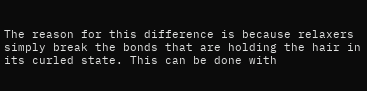The reason for this difference is because relaxers simply break the bonds that are holding the hair in its curled state. This can be done with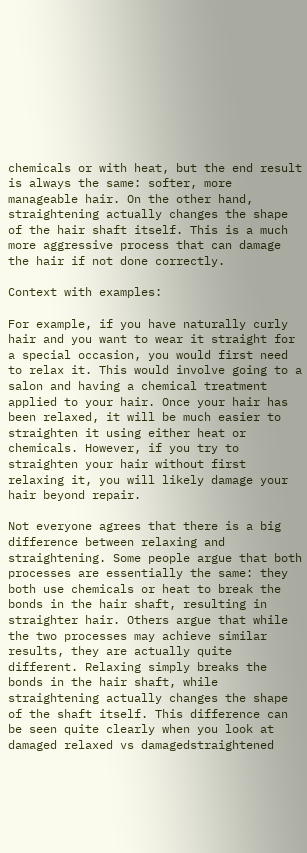chemicals or with heat, but the end result is always the same: softer, more manageable hair. On the other hand, straightening actually changes the shape of the hair shaft itself. This is a much more aggressive process that can damage the hair if not done correctly.

Context with examples:

For example, if you have naturally curly hair and you want to wear it straight for a special occasion, you would first need to relax it. This would involve going to a salon and having a chemical treatment applied to your hair. Once your hair has been relaxed, it will be much easier to straighten it using either heat or chemicals. However, if you try to straighten your hair without first relaxing it, you will likely damage your hair beyond repair.

Not everyone agrees that there is a big difference between relaxing and straightening. Some people argue that both processes are essentially the same: they both use chemicals or heat to break the bonds in the hair shaft, resulting in straighter hair. Others argue that while the two processes may achieve similar results, they are actually quite different. Relaxing simply breaks the bonds in the hair shaft, while straightening actually changes the shape of the shaft itself. This difference can be seen quite clearly when you look at damaged relaxed vs damagedstraightened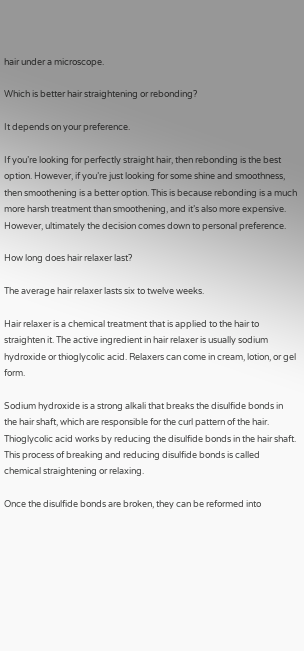hair under a microscope.

Which is better hair straightening or rebonding?

It depends on your preference.

If you’re looking for perfectly straight hair, then rebonding is the best option. However, if you’re just looking for some shine and smoothness, then smoothening is a better option. This is because rebonding is a much more harsh treatment than smoothening, and it’s also more expensive. However, ultimately the decision comes down to personal preference.

How long does hair relaxer last?

The average hair relaxer lasts six to twelve weeks.

Hair relaxer is a chemical treatment that is applied to the hair to straighten it. The active ingredient in hair relaxer is usually sodium hydroxide or thioglycolic acid. Relaxers can come in cream, lotion, or gel form.

Sodium hydroxide is a strong alkali that breaks the disulfide bonds in the hair shaft, which are responsible for the curl pattern of the hair. Thioglycolic acid works by reducing the disulfide bonds in the hair shaft. This process of breaking and reducing disulfide bonds is called chemical straightening or relaxing.

Once the disulfide bonds are broken, they can be reformed into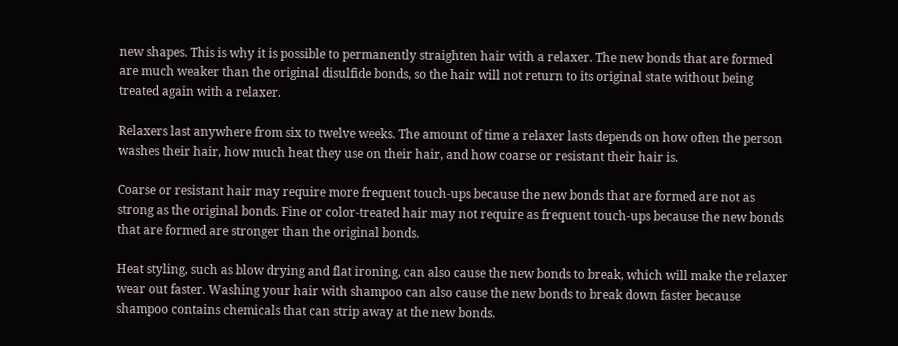new shapes. This is why it is possible to permanently straighten hair with a relaxer. The new bonds that are formed are much weaker than the original disulfide bonds, so the hair will not return to its original state without being treated again with a relaxer.

Relaxers last anywhere from six to twelve weeks. The amount of time a relaxer lasts depends on how often the person washes their hair, how much heat they use on their hair, and how coarse or resistant their hair is.

Coarse or resistant hair may require more frequent touch-ups because the new bonds that are formed are not as strong as the original bonds. Fine or color-treated hair may not require as frequent touch-ups because the new bonds that are formed are stronger than the original bonds.

Heat styling, such as blow drying and flat ironing, can also cause the new bonds to break, which will make the relaxer wear out faster. Washing your hair with shampoo can also cause the new bonds to break down faster because shampoo contains chemicals that can strip away at the new bonds.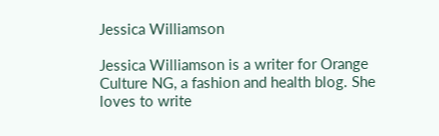Jessica Williamson

Jessica Williamson is a writer for Orange Culture NG, a fashion and health blog. She loves to write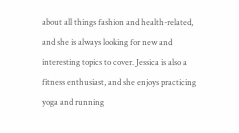about all things fashion and health-related, and she is always looking for new and interesting topics to cover. Jessica is also a fitness enthusiast, and she enjoys practicing yoga and running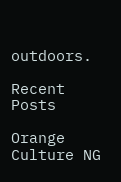outdoors.

Recent Posts

Orange Culture NG